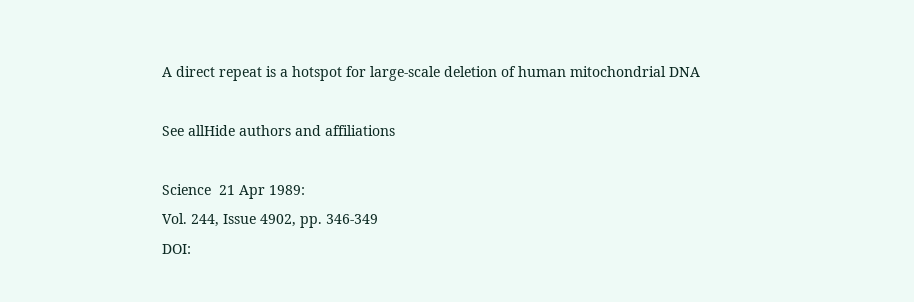A direct repeat is a hotspot for large-scale deletion of human mitochondrial DNA

See allHide authors and affiliations

Science  21 Apr 1989:
Vol. 244, Issue 4902, pp. 346-349
DOI: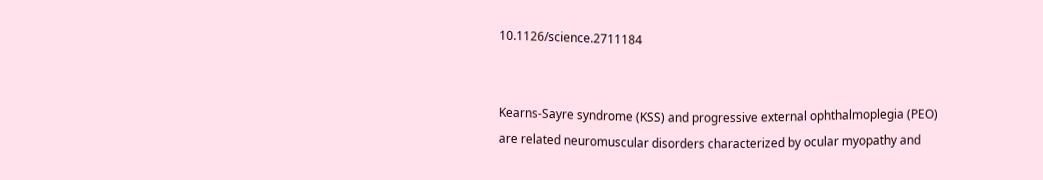10.1126/science.2711184


Kearns-Sayre syndrome (KSS) and progressive external ophthalmoplegia (PEO) are related neuromuscular disorders characterized by ocular myopathy and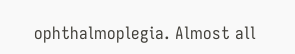ophthalmoplegia. Almost all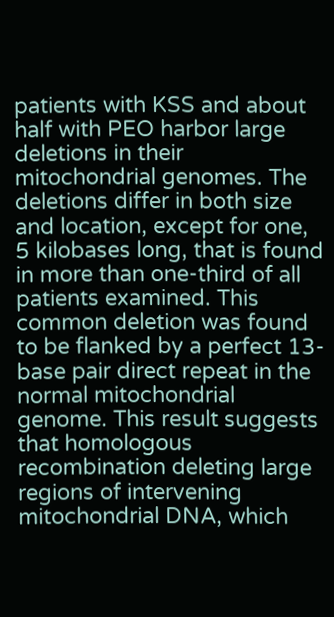patients with KSS and about half with PEO harbor large deletions in their mitochondrial genomes. The deletions differ in both size and location, except for one, 5 kilobases long, that is found in more than one-third of all patients examined. This common deletion was found to be flanked by a perfect 13-base pair direct repeat in the normal mitochondrial genome. This result suggests that homologous recombination deleting large regions of intervening mitochondrial DNA, which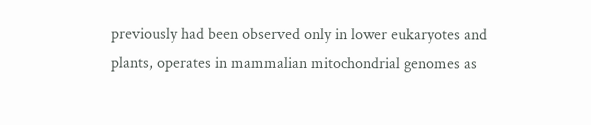previously had been observed only in lower eukaryotes and plants, operates in mammalian mitochondrial genomes as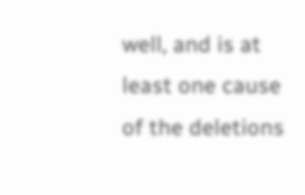well, and is at least one cause of the deletions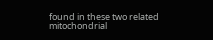found in these two related mitochondrial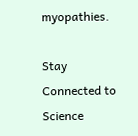myopathies.

Stay Connected to Science